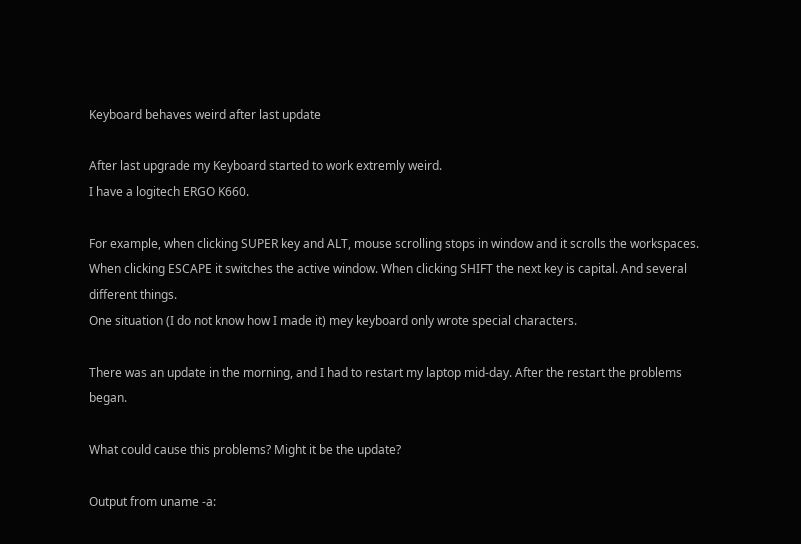Keyboard behaves weird after last update

After last upgrade my Keyboard started to work extremly weird.
I have a logitech ERGO K660.

For example, when clicking SUPER key and ALT, mouse scrolling stops in window and it scrolls the workspaces. When clicking ESCAPE it switches the active window. When clicking SHIFT the next key is capital. And several different things.
One situation (I do not know how I made it) mey keyboard only wrote special characters.

There was an update in the morning, and I had to restart my laptop mid-day. After the restart the problems began.

What could cause this problems? Might it be the update?

Output from uname -a: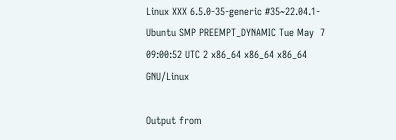Linux XXX 6.5.0-35-generic #35~22.04.1-Ubuntu SMP PREEMPT_DYNAMIC Tue May  7 09:00:52 UTC 2 x86_64 x86_64 x86_64 GNU/Linux

Output from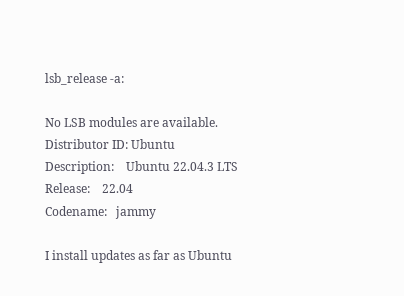lsb_release -a:

No LSB modules are available.
Distributor ID: Ubuntu
Description:    Ubuntu 22.04.3 LTS
Release:    22.04
Codename:   jammy

I install updates as far as Ubuntu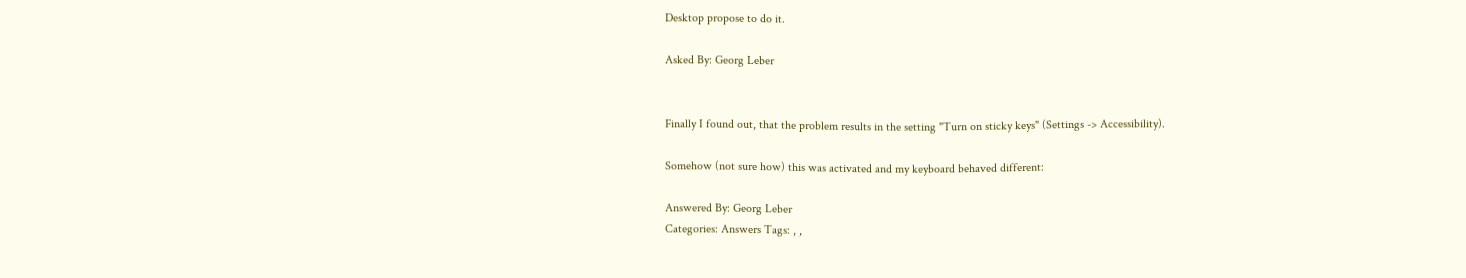Desktop propose to do it.

Asked By: Georg Leber


Finally I found out, that the problem results in the setting "Turn on sticky keys" (Settings -> Accessibility).

Somehow (not sure how) this was activated and my keyboard behaved different:

Answered By: Georg Leber
Categories: Answers Tags: , ,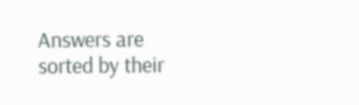Answers are sorted by their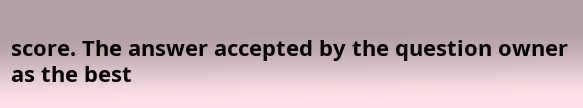score. The answer accepted by the question owner as the best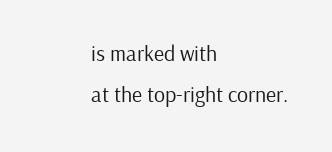is marked with
at the top-right corner.